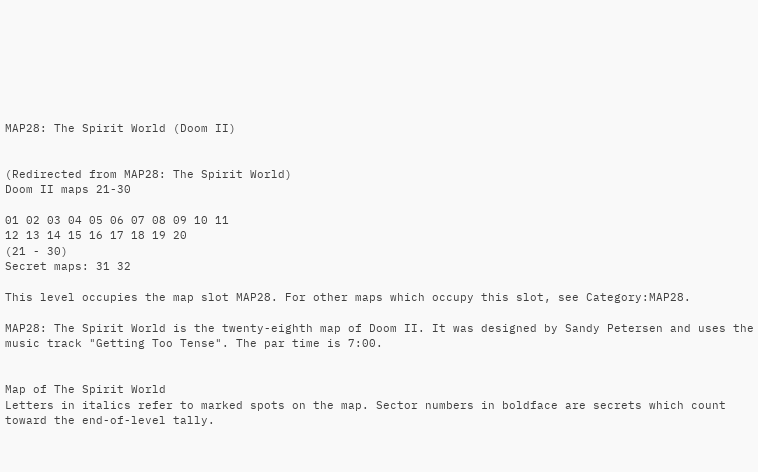MAP28: The Spirit World (Doom II)


(Redirected from MAP28: The Spirit World)
Doom II maps 21-30

01 02 03 04 05 06 07 08 09 10 11
12 13 14 15 16 17 18 19 20
(21 - 30)
Secret maps: 31 32

This level occupies the map slot MAP28. For other maps which occupy this slot, see Category:MAP28.

MAP28: The Spirit World is the twenty-eighth map of Doom II. It was designed by Sandy Petersen and uses the music track "Getting Too Tense". The par time is 7:00.


Map of The Spirit World
Letters in italics refer to marked spots on the map. Sector numbers in boldface are secrets which count toward the end-of-level tally.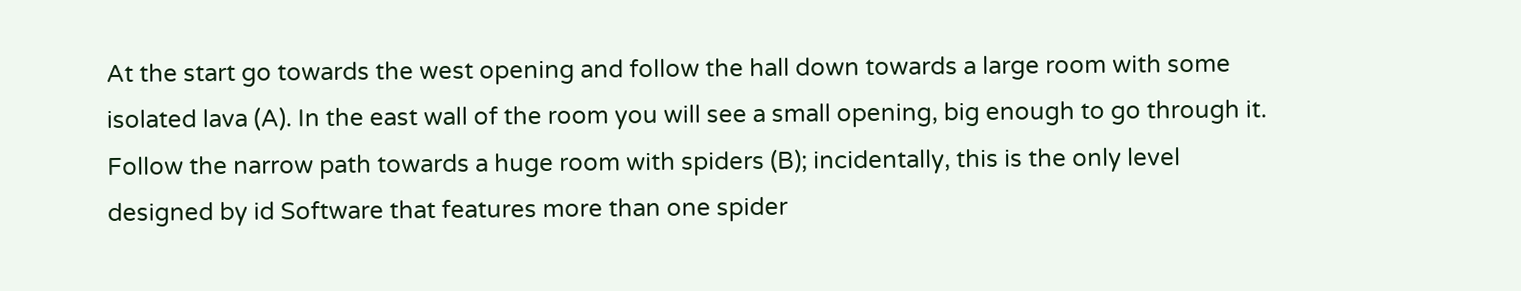At the start go towards the west opening and follow the hall down towards a large room with some isolated lava (A). In the east wall of the room you will see a small opening, big enough to go through it. Follow the narrow path towards a huge room with spiders (B); incidentally, this is the only level designed by id Software that features more than one spider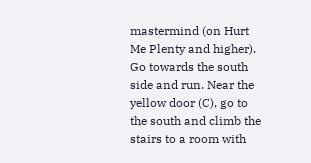mastermind (on Hurt Me Plenty and higher). Go towards the south side and run. Near the yellow door (C), go to the south and climb the stairs to a room with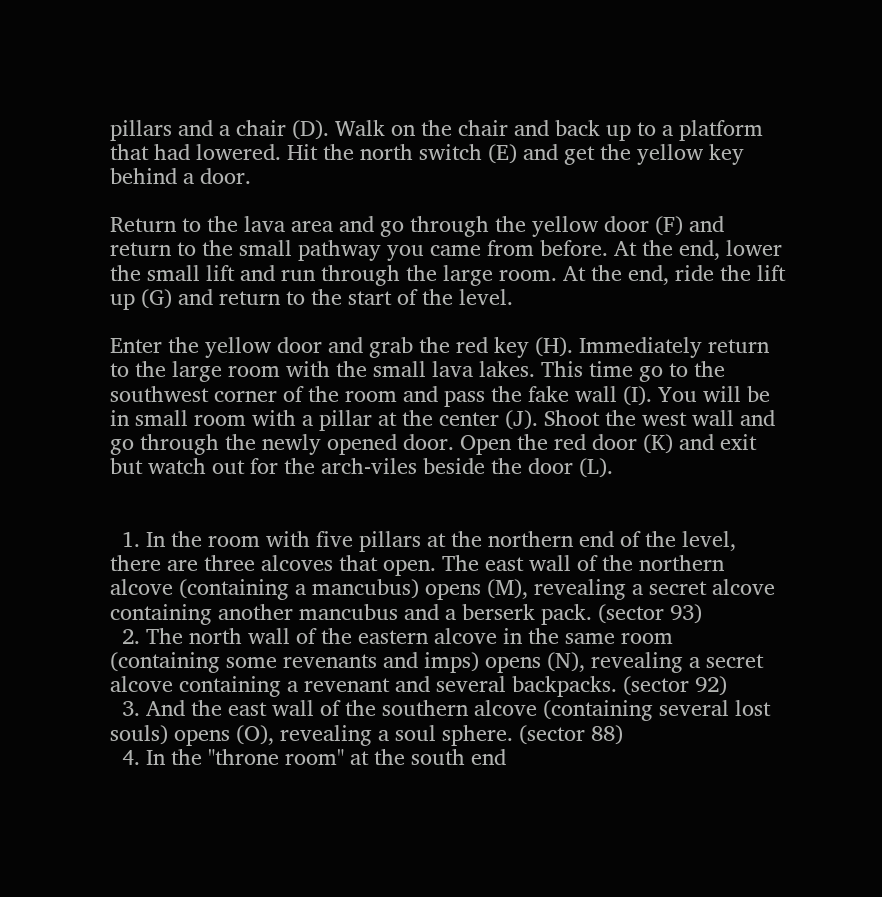pillars and a chair (D). Walk on the chair and back up to a platform that had lowered. Hit the north switch (E) and get the yellow key behind a door.

Return to the lava area and go through the yellow door (F) and return to the small pathway you came from before. At the end, lower the small lift and run through the large room. At the end, ride the lift up (G) and return to the start of the level.

Enter the yellow door and grab the red key (H). Immediately return to the large room with the small lava lakes. This time go to the southwest corner of the room and pass the fake wall (I). You will be in small room with a pillar at the center (J). Shoot the west wall and go through the newly opened door. Open the red door (K) and exit but watch out for the arch-viles beside the door (L).


  1. In the room with five pillars at the northern end of the level, there are three alcoves that open. The east wall of the northern alcove (containing a mancubus) opens (M), revealing a secret alcove containing another mancubus and a berserk pack. (sector 93)
  2. The north wall of the eastern alcove in the same room (containing some revenants and imps) opens (N), revealing a secret alcove containing a revenant and several backpacks. (sector 92)
  3. And the east wall of the southern alcove (containing several lost souls) opens (O), revealing a soul sphere. (sector 88)
  4. In the "throne room" at the south end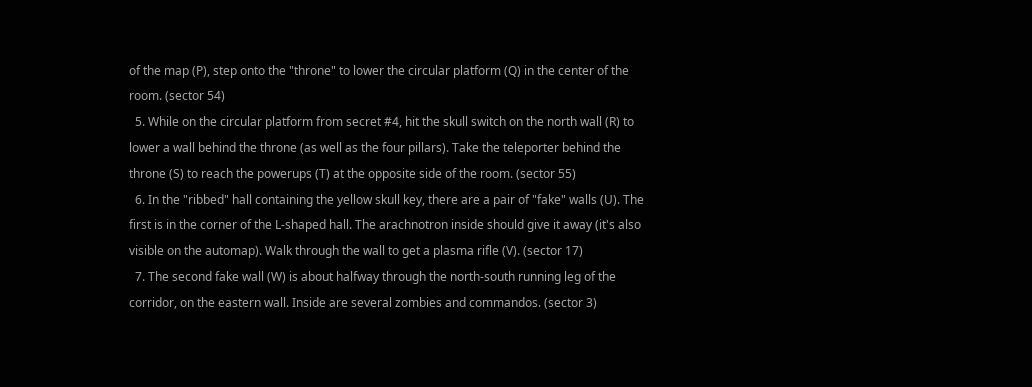of the map (P), step onto the "throne" to lower the circular platform (Q) in the center of the room. (sector 54)
  5. While on the circular platform from secret #4, hit the skull switch on the north wall (R) to lower a wall behind the throne (as well as the four pillars). Take the teleporter behind the throne (S) to reach the powerups (T) at the opposite side of the room. (sector 55)
  6. In the "ribbed" hall containing the yellow skull key, there are a pair of "fake" walls (U). The first is in the corner of the L-shaped hall. The arachnotron inside should give it away (it's also visible on the automap). Walk through the wall to get a plasma rifle (V). (sector 17)
  7. The second fake wall (W) is about halfway through the north-south running leg of the corridor, on the eastern wall. Inside are several zombies and commandos. (sector 3)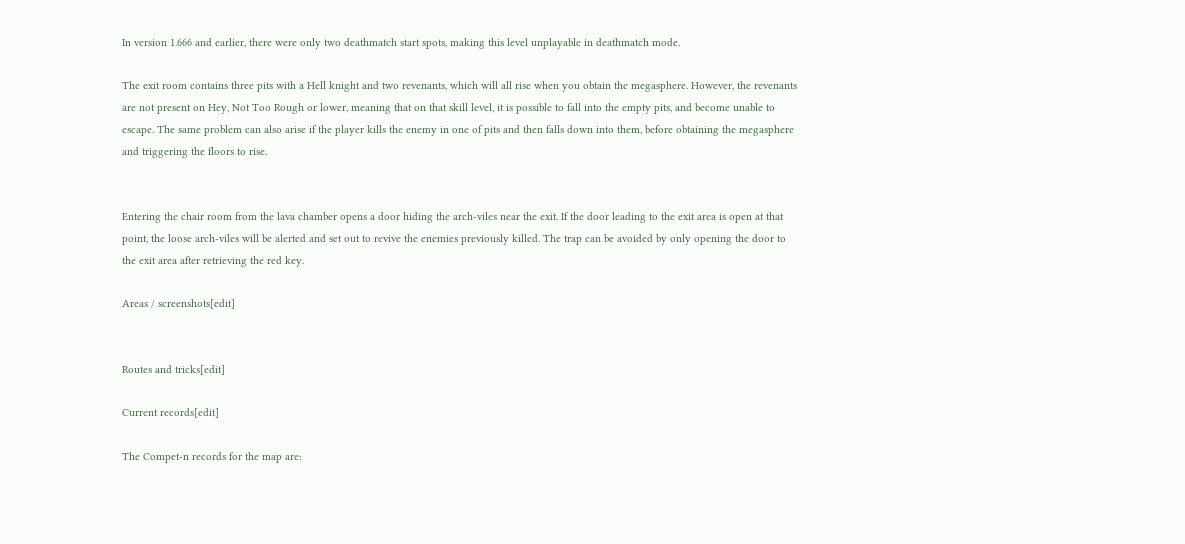In version 1.666 and earlier, there were only two deathmatch start spots, making this level unplayable in deathmatch mode.

The exit room contains three pits with a Hell knight and two revenants, which will all rise when you obtain the megasphere. However, the revenants are not present on Hey, Not Too Rough or lower, meaning that on that skill level, it is possible to fall into the empty pits, and become unable to escape. The same problem can also arise if the player kills the enemy in one of pits and then falls down into them, before obtaining the megasphere and triggering the floors to rise.


Entering the chair room from the lava chamber opens a door hiding the arch-viles near the exit. If the door leading to the exit area is open at that point, the loose arch-viles will be alerted and set out to revive the enemies previously killed. The trap can be avoided by only opening the door to the exit area after retrieving the red key.

Areas / screenshots[edit]


Routes and tricks[edit]

Current records[edit]

The Compet-n records for the map are: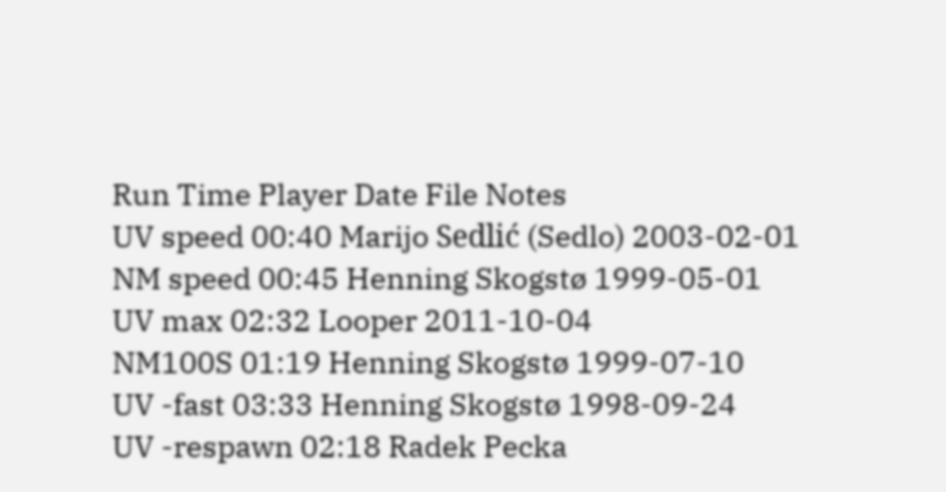Run Time Player Date File Notes
UV speed 00:40 Marijo Sedlić (Sedlo) 2003-02-01
NM speed 00:45 Henning Skogstø 1999-05-01
UV max 02:32 Looper 2011-10-04
NM100S 01:19 Henning Skogstø 1999-07-10
UV -fast 03:33 Henning Skogstø 1998-09-24
UV -respawn 02:18 Radek Pecka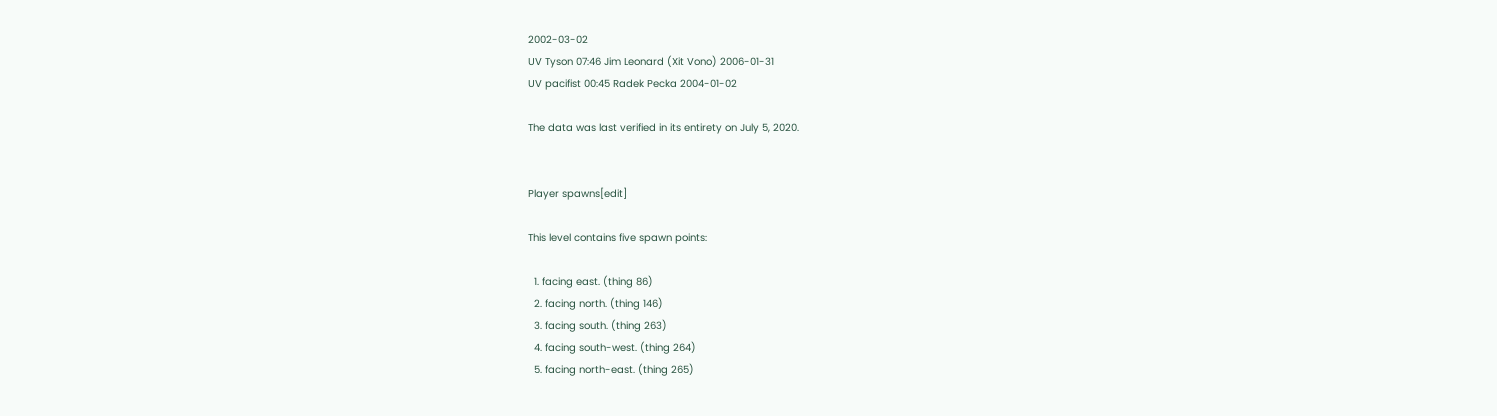2002-03-02
UV Tyson 07:46 Jim Leonard (Xit Vono) 2006-01-31
UV pacifist 00:45 Radek Pecka 2004-01-02

The data was last verified in its entirety on July 5, 2020.


Player spawns[edit]

This level contains five spawn points:

  1. facing east. (thing 86)
  2. facing north. (thing 146)
  3. facing south. (thing 263)
  4. facing south-west. (thing 264)
  5. facing north-east. (thing 265)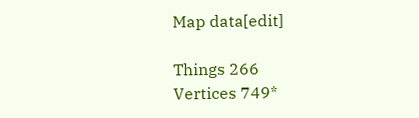Map data[edit]

Things 266
Vertices 749*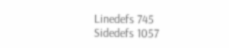Linedefs 745
Sidedefs 1057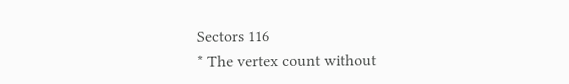Sectors 116
* The vertex count without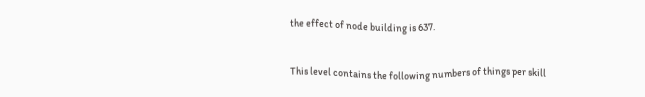the effect of node building is 637.


This level contains the following numbers of things per skill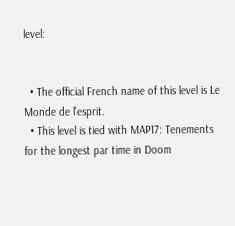level:


  • The official French name of this level is Le Monde de l'esprit.
  • This level is tied with MAP17: Tenements for the longest par time in Doom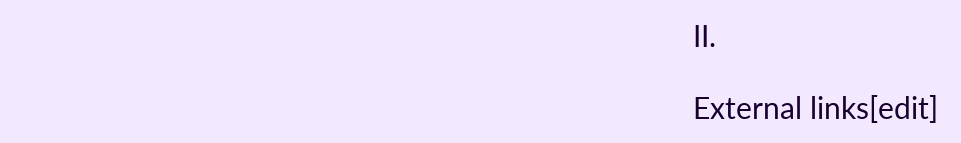II.

External links[edit]